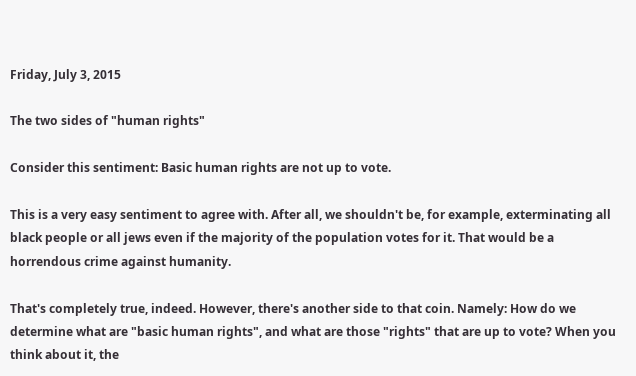Friday, July 3, 2015

The two sides of "human rights"

Consider this sentiment: Basic human rights are not up to vote.

This is a very easy sentiment to agree with. After all, we shouldn't be, for example, exterminating all black people or all jews even if the majority of the population votes for it. That would be a horrendous crime against humanity.

That's completely true, indeed. However, there's another side to that coin. Namely: How do we determine what are "basic human rights", and what are those "rights" that are up to vote? When you think about it, the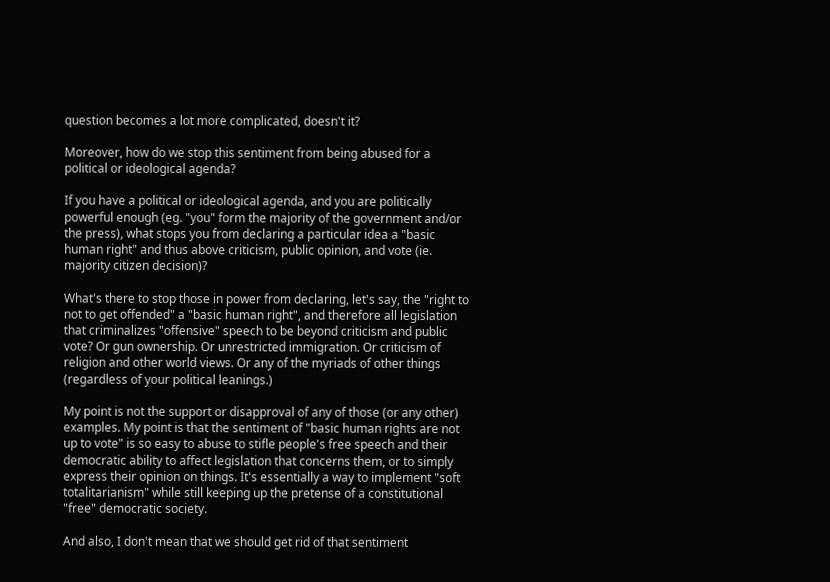question becomes a lot more complicated, doesn't it?

Moreover, how do we stop this sentiment from being abused for a political or ideological agenda?

If you have a political or ideological agenda, and you are politically powerful enough (eg. "you" form the majority of the government and/or the press), what stops you from declaring a particular idea a "basic human right" and thus above criticism, public opinion, and vote (ie. majority citizen decision)?

What's there to stop those in power from declaring, let's say, the "right to not to get offended" a "basic human right", and therefore all legislation that criminalizes "offensive" speech to be beyond criticism and public vote? Or gun ownership. Or unrestricted immigration. Or criticism of religion and other world views. Or any of the myriads of other things (regardless of your political leanings.)

My point is not the support or disapproval of any of those (or any other) examples. My point is that the sentiment of "basic human rights are not up to vote" is so easy to abuse to stifle people's free speech and their democratic ability to affect legislation that concerns them, or to simply express their opinion on things. It's essentially a way to implement "soft totalitarianism" while still keeping up the pretense of a constitutional "free" democratic society.

And also, I don't mean that we should get rid of that sentiment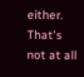either. That's not at all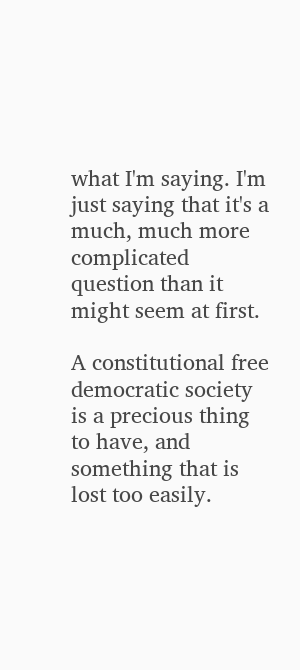what I'm saying. I'm just saying that it's a much, much more complicated question than it might seem at first.

A constitutional free democratic society is a precious thing to have, and something that is lost too easily.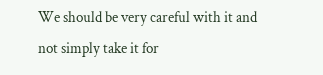We should be very careful with it and not simply take it for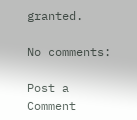granted.

No comments:

Post a Comment